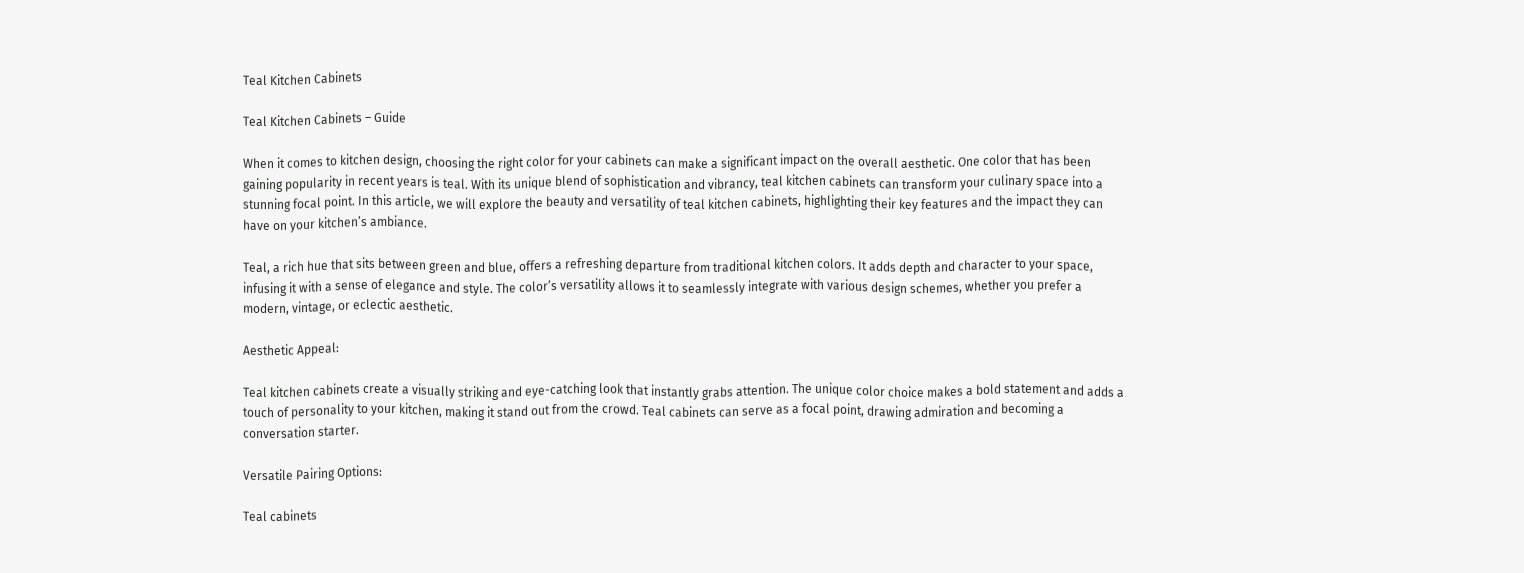Teal Kitchen Cabinets

Teal Kitchen Cabinets – Guide

When it comes to kitchen design, choosing the right color for your cabinets can make a significant impact on the overall aesthetic. One color that has been gaining popularity in recent years is teal. With its unique blend of sophistication and vibrancy, teal kitchen cabinets can transform your culinary space into a stunning focal point. In this article, we will explore the beauty and versatility of teal kitchen cabinets, highlighting their key features and the impact they can have on your kitchen’s ambiance.

Teal, a rich hue that sits between green and blue, offers a refreshing departure from traditional kitchen colors. It adds depth and character to your space, infusing it with a sense of elegance and style. The color’s versatility allows it to seamlessly integrate with various design schemes, whether you prefer a modern, vintage, or eclectic aesthetic.

Aesthetic Appeal:

Teal kitchen cabinets create a visually striking and eye-catching look that instantly grabs attention. The unique color choice makes a bold statement and adds a touch of personality to your kitchen, making it stand out from the crowd. Teal cabinets can serve as a focal point, drawing admiration and becoming a conversation starter.

Versatile Pairing Options:

Teal cabinets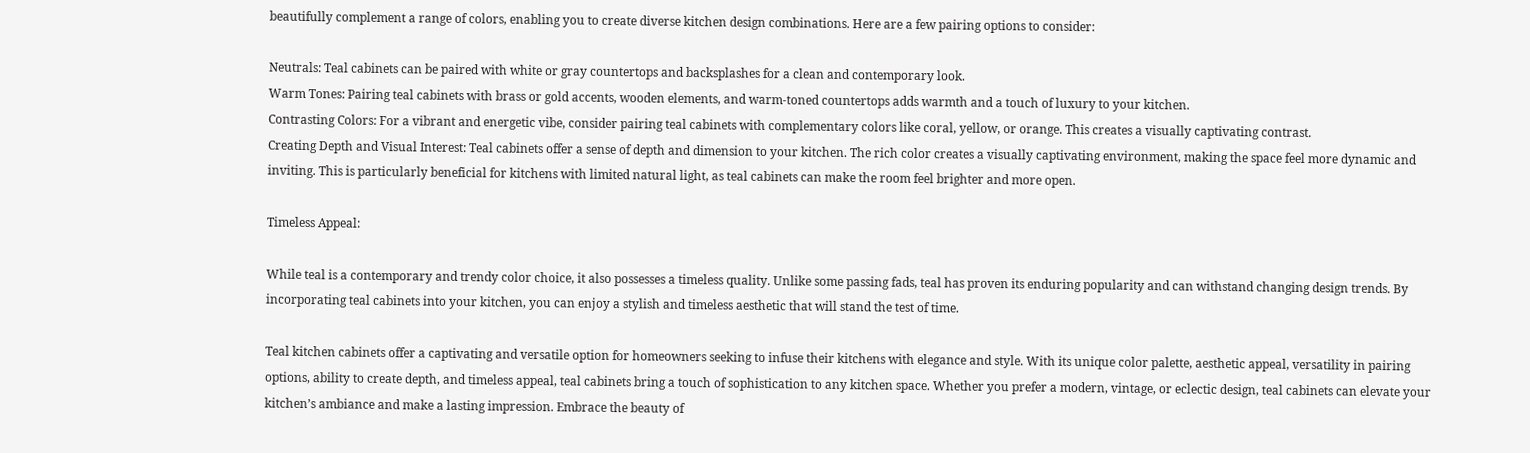beautifully complement a range of colors, enabling you to create diverse kitchen design combinations. Here are a few pairing options to consider:

Neutrals: Teal cabinets can be paired with white or gray countertops and backsplashes for a clean and contemporary look.
Warm Tones: Pairing teal cabinets with brass or gold accents, wooden elements, and warm-toned countertops adds warmth and a touch of luxury to your kitchen.
Contrasting Colors: For a vibrant and energetic vibe, consider pairing teal cabinets with complementary colors like coral, yellow, or orange. This creates a visually captivating contrast.
Creating Depth and Visual Interest: Teal cabinets offer a sense of depth and dimension to your kitchen. The rich color creates a visually captivating environment, making the space feel more dynamic and inviting. This is particularly beneficial for kitchens with limited natural light, as teal cabinets can make the room feel brighter and more open.

Timeless Appeal:

While teal is a contemporary and trendy color choice, it also possesses a timeless quality. Unlike some passing fads, teal has proven its enduring popularity and can withstand changing design trends. By incorporating teal cabinets into your kitchen, you can enjoy a stylish and timeless aesthetic that will stand the test of time.

Teal kitchen cabinets offer a captivating and versatile option for homeowners seeking to infuse their kitchens with elegance and style. With its unique color palette, aesthetic appeal, versatility in pairing options, ability to create depth, and timeless appeal, teal cabinets bring a touch of sophistication to any kitchen space. Whether you prefer a modern, vintage, or eclectic design, teal cabinets can elevate your kitchen’s ambiance and make a lasting impression. Embrace the beauty of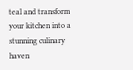teal and transform your kitchen into a stunning culinary haven